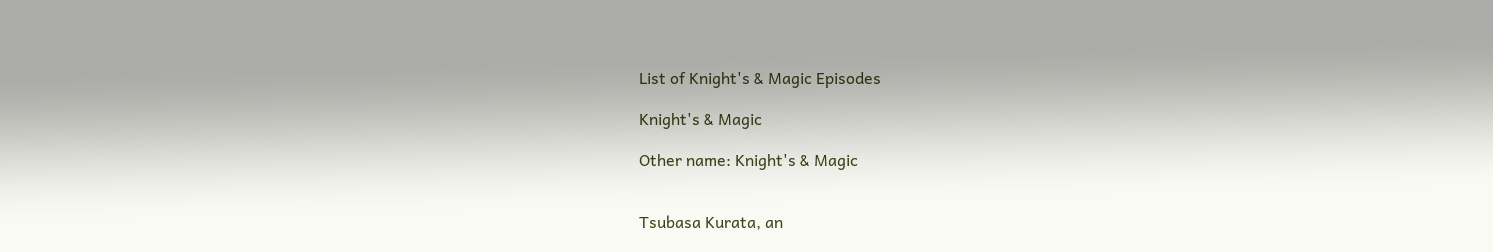List of Knight's & Magic Episodes

Knight's & Magic

Other name: Knight's & Magic


Tsubasa Kurata, an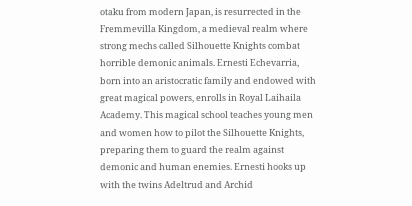otaku from modern Japan, is resurrected in the Fremmevilla Kingdom, a medieval realm where strong mechs called Silhouette Knights combat horrible demonic animals. Ernesti Echevarria, born into an aristocratic family and endowed with great magical powers, enrolls in Royal Laihaila Academy. This magical school teaches young men and women how to pilot the Silhouette Knights, preparing them to guard the realm against demonic and human enemies. Ernesti hooks up with the twins Adeltrud and Archid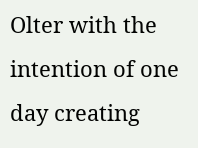Olter with the intention of one day creating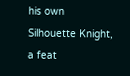his own Silhouette Knight, a feat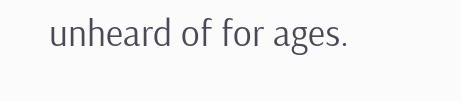unheard of for ages.